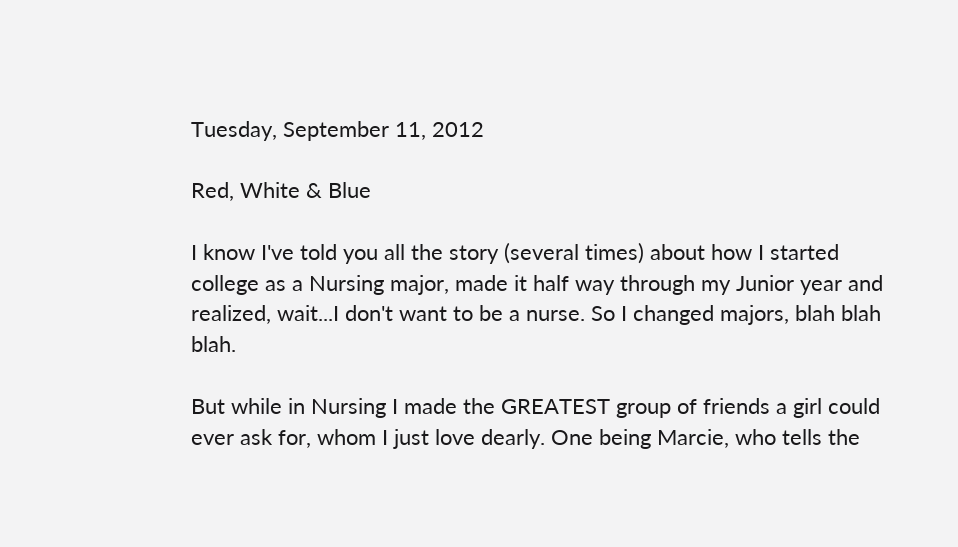Tuesday, September 11, 2012

Red, White & Blue

I know I've told you all the story (several times) about how I started college as a Nursing major, made it half way through my Junior year and realized, wait...I don't want to be a nurse. So I changed majors, blah blah blah.

But while in Nursing I made the GREATEST group of friends a girl could ever ask for, whom I just love dearly. One being Marcie, who tells the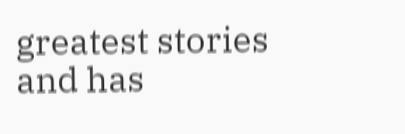greatest stories and has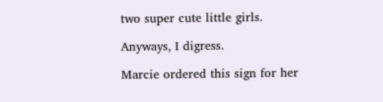two super cute little girls.

Anyways, I digress.

Marcie ordered this sign for her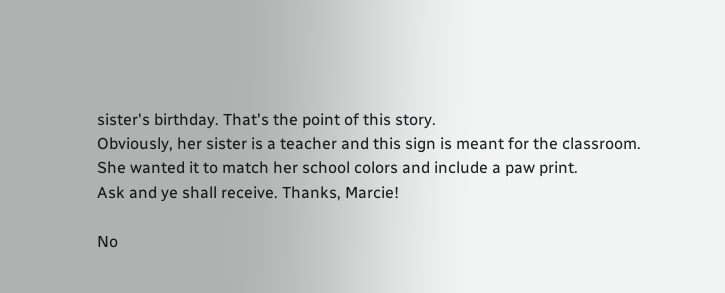sister's birthday. That's the point of this story.
Obviously, her sister is a teacher and this sign is meant for the classroom.
She wanted it to match her school colors and include a paw print.
Ask and ye shall receive. Thanks, Marcie!

No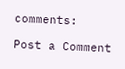comments:

Post a Comment